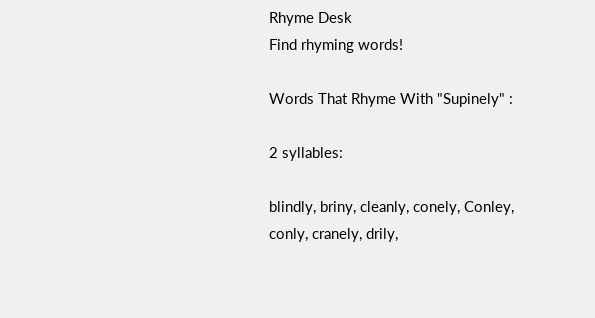Rhyme Desk
Find rhyming words!

Words That Rhyme With "Supinely" :

2 syllables:

blindly, briny, cleanly, conely, Conley, conly, cranely, drily,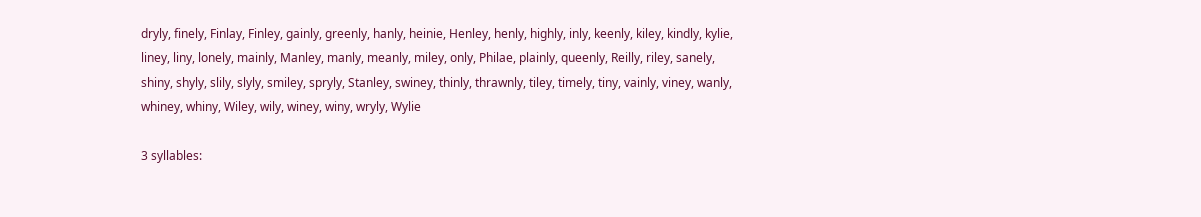dryly, finely, Finlay, Finley, gainly, greenly, hanly, heinie, Henley, henly, highly, inly, keenly, kiley, kindly, kylie, liney, liny, lonely, mainly, Manley, manly, meanly, miley, only, Philae, plainly, queenly, Reilly, riley, sanely, shiny, shyly, slily, slyly, smiley, spryly, Stanley, swiney, thinly, thrawnly, tiley, timely, tiny, vainly, viney, wanly, whiney, whiny, Wiley, wily, winey, winy, wryly, Wylie

3 syllables: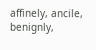affinely, ancile, benignly,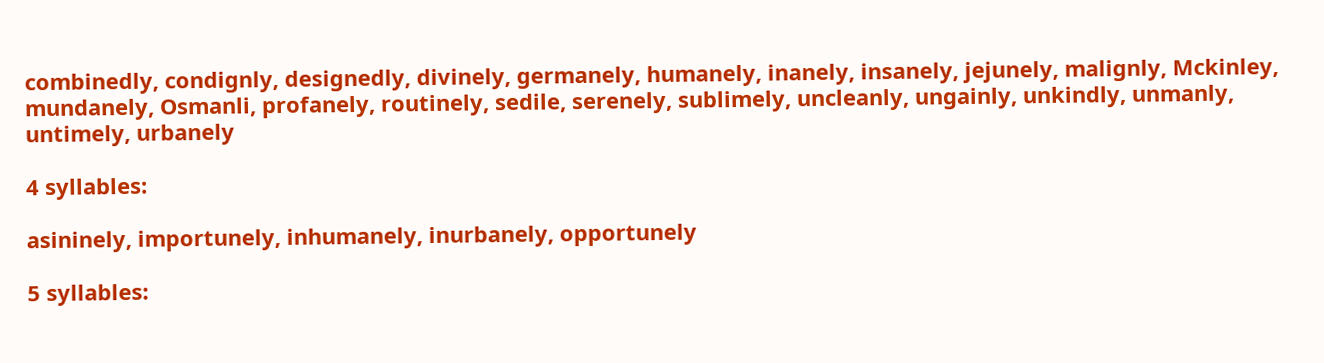combinedly, condignly, designedly, divinely, germanely, humanely, inanely, insanely, jejunely, malignly, Mckinley, mundanely, Osmanli, profanely, routinely, sedile, serenely, sublimely, uncleanly, ungainly, unkindly, unmanly, untimely, urbanely

4 syllables:

asininely, importunely, inhumanely, inurbanely, opportunely

5 syllables: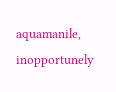aquamanile, inopportunely